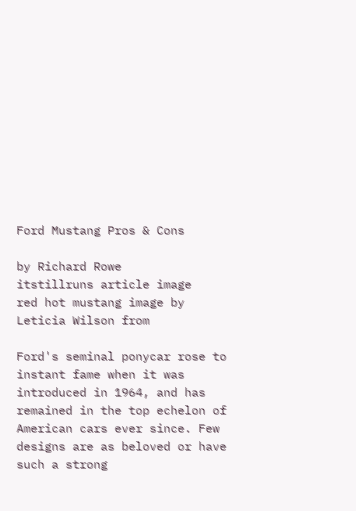Ford Mustang Pros & Cons

by Richard Rowe
itstillruns article image
red hot mustang image by Leticia Wilson from

Ford's seminal ponycar rose to instant fame when it was introduced in 1964, and has remained in the top echelon of American cars ever since. Few designs are as beloved or have such a strong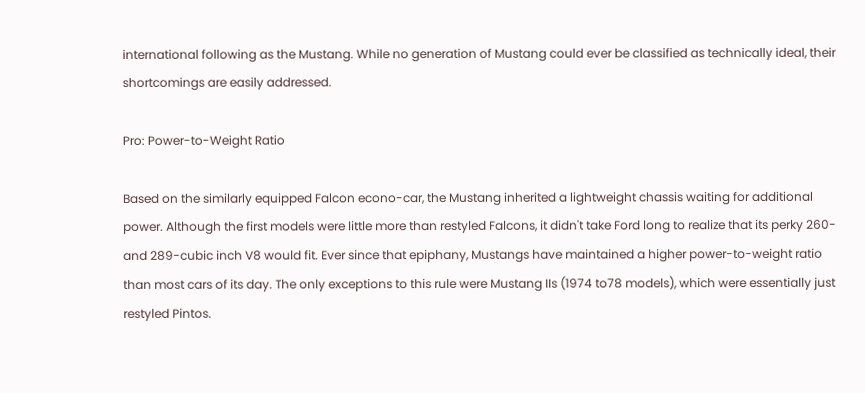international following as the Mustang. While no generation of Mustang could ever be classified as technically ideal, their shortcomings are easily addressed.

Pro: Power-to-Weight Ratio

Based on the similarly equipped Falcon econo-car, the Mustang inherited a lightweight chassis waiting for additional power. Although the first models were little more than restyled Falcons, it didn't take Ford long to realize that its perky 260- and 289-cubic inch V8 would fit. Ever since that epiphany, Mustangs have maintained a higher power-to-weight ratio than most cars of its day. The only exceptions to this rule were Mustang IIs (1974 to78 models), which were essentially just restyled Pintos.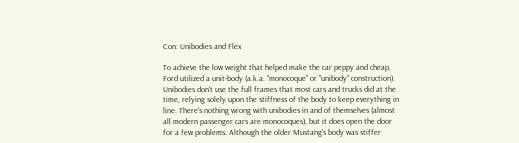Con: Unibodies and Flex

To achieve the low weight that helped make the car peppy and cheap, Ford utilized a unit-body (a.k.a. "monocoque" or "unibody" construction). Unibodies don't use the full frames that most cars and trucks did at the time, relying solely upon the stiffness of the body to keep everything in line. There's nothing wrong with unibodies in and of themselves (almost all modern passenger cars are monocoques), but it does open the door for a few problems. Although the older Mustang's body was stiffer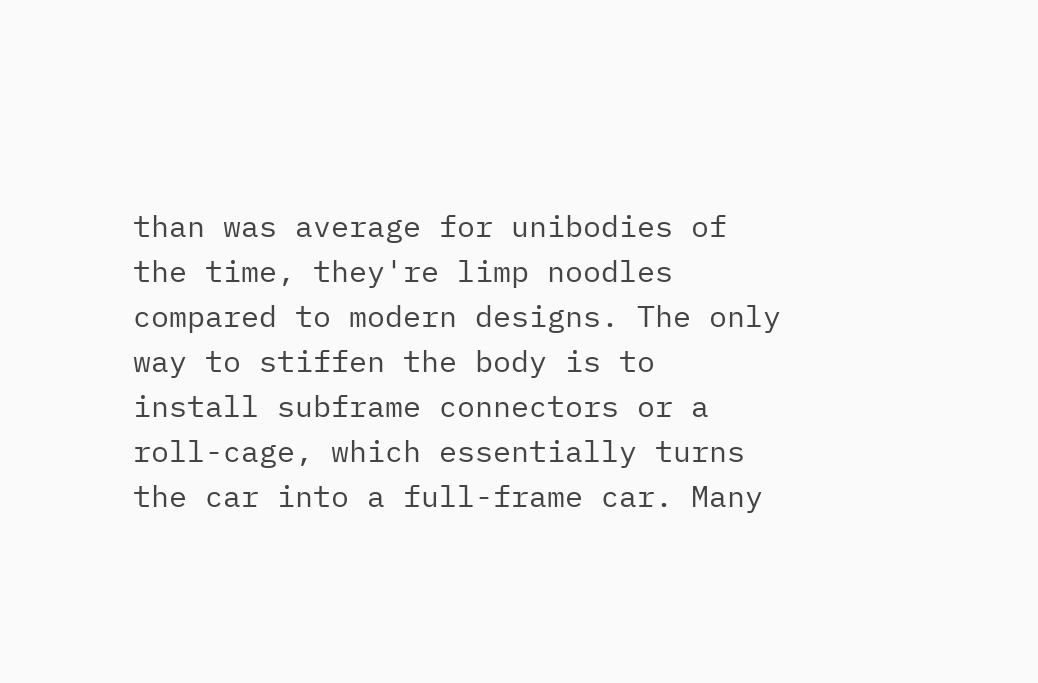than was average for unibodies of the time, they're limp noodles compared to modern designs. The only way to stiffen the body is to install subframe connectors or a roll-cage, which essentially turns the car into a full-frame car. Many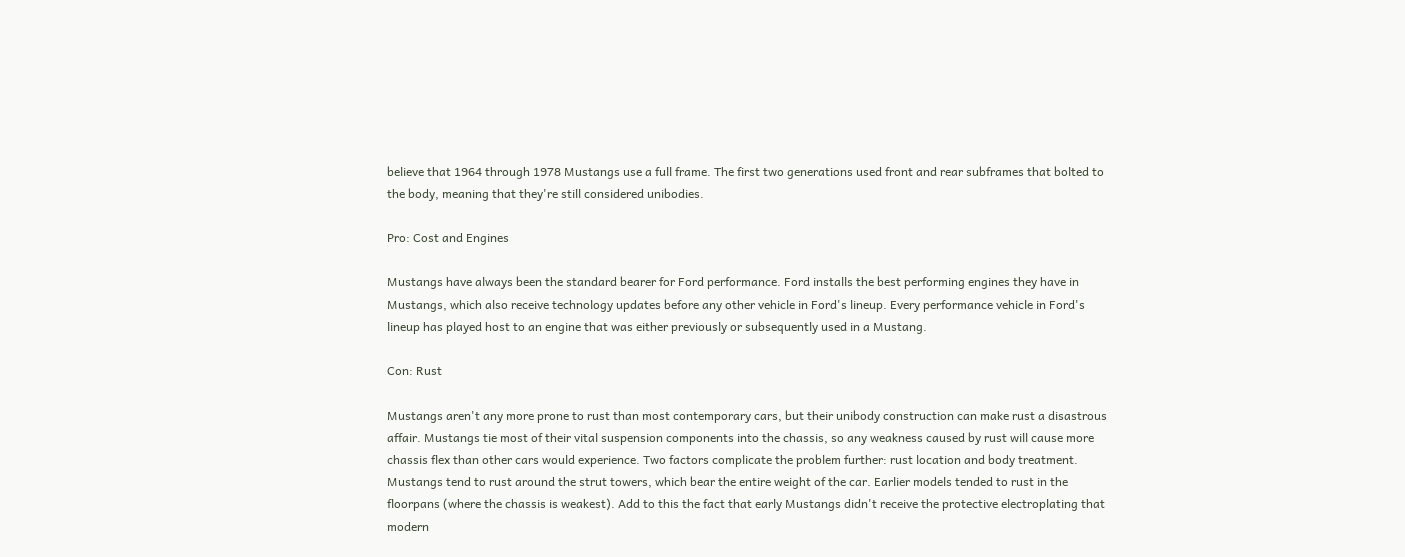believe that 1964 through 1978 Mustangs use a full frame. The first two generations used front and rear subframes that bolted to the body, meaning that they're still considered unibodies.

Pro: Cost and Engines

Mustangs have always been the standard bearer for Ford performance. Ford installs the best performing engines they have in Mustangs, which also receive technology updates before any other vehicle in Ford's lineup. Every performance vehicle in Ford's lineup has played host to an engine that was either previously or subsequently used in a Mustang.

Con: Rust

Mustangs aren't any more prone to rust than most contemporary cars, but their unibody construction can make rust a disastrous affair. Mustangs tie most of their vital suspension components into the chassis, so any weakness caused by rust will cause more chassis flex than other cars would experience. Two factors complicate the problem further: rust location and body treatment. Mustangs tend to rust around the strut towers, which bear the entire weight of the car. Earlier models tended to rust in the floorpans (where the chassis is weakest). Add to this the fact that early Mustangs didn't receive the protective electroplating that modern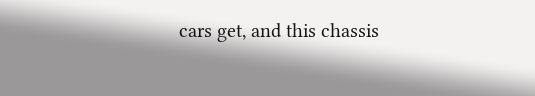cars get, and this chassis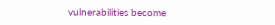vulnerabilities become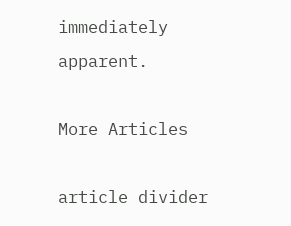immediately apparent.

More Articles

article divider